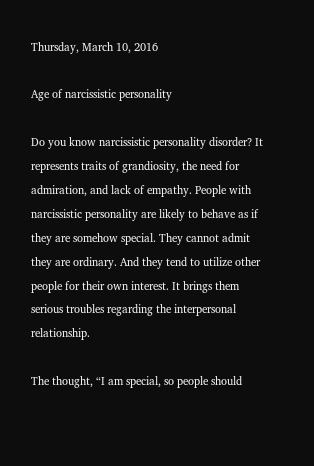Thursday, March 10, 2016

Age of narcissistic personality

Do you know narcissistic personality disorder? It represents traits of grandiosity, the need for admiration, and lack of empathy. People with narcissistic personality are likely to behave as if they are somehow special. They cannot admit they are ordinary. And they tend to utilize other people for their own interest. It brings them serious troubles regarding the interpersonal relationship.

The thought, “I am special, so people should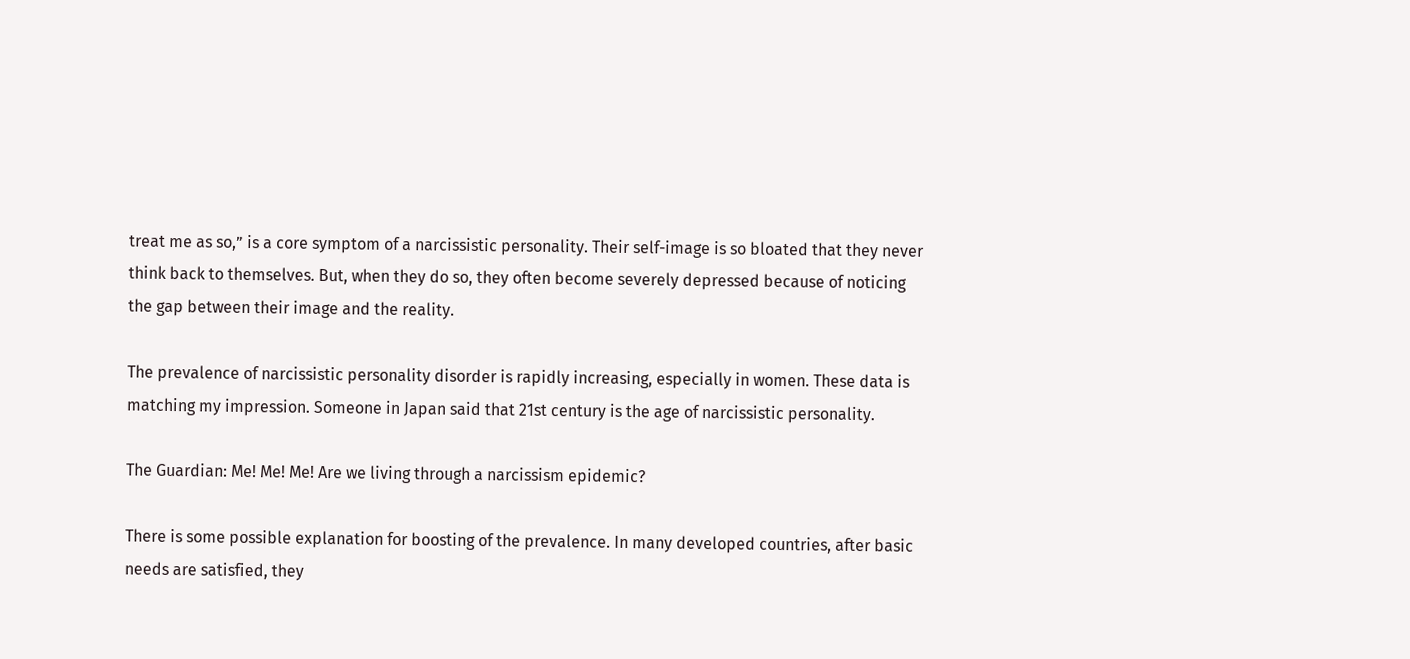treat me as so,” is a core symptom of a narcissistic personality. Their self-image is so bloated that they never think back to themselves. But, when they do so, they often become severely depressed because of noticing the gap between their image and the reality.

The prevalence of narcissistic personality disorder is rapidly increasing, especially in women. These data is matching my impression. Someone in Japan said that 21st century is the age of narcissistic personality.

The Guardian: Me! Me! Me! Are we living through a narcissism epidemic?

There is some possible explanation for boosting of the prevalence. In many developed countries, after basic needs are satisfied, they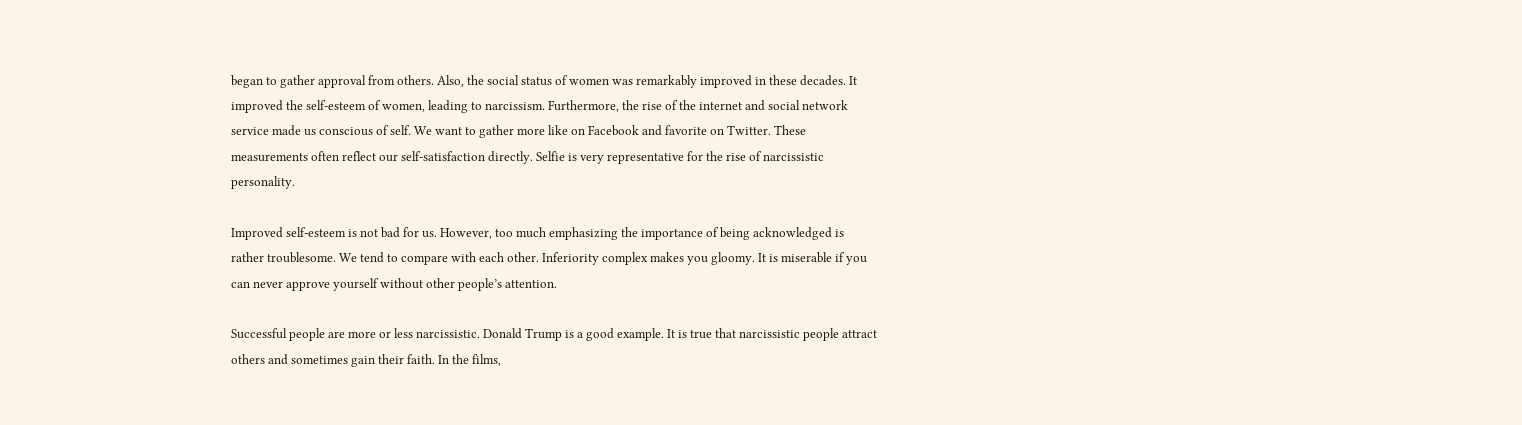began to gather approval from others. Also, the social status of women was remarkably improved in these decades. It improved the self-esteem of women, leading to narcissism. Furthermore, the rise of the internet and social network service made us conscious of self. We want to gather more like on Facebook and favorite on Twitter. These measurements often reflect our self-satisfaction directly. Selfie is very representative for the rise of narcissistic personality.

Improved self-esteem is not bad for us. However, too much emphasizing the importance of being acknowledged is rather troublesome. We tend to compare with each other. Inferiority complex makes you gloomy. It is miserable if you can never approve yourself without other people’s attention.

Successful people are more or less narcissistic. Donald Trump is a good example. It is true that narcissistic people attract others and sometimes gain their faith. In the films,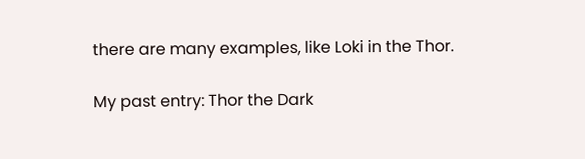there are many examples, like Loki in the Thor.

My past entry: Thor the Dark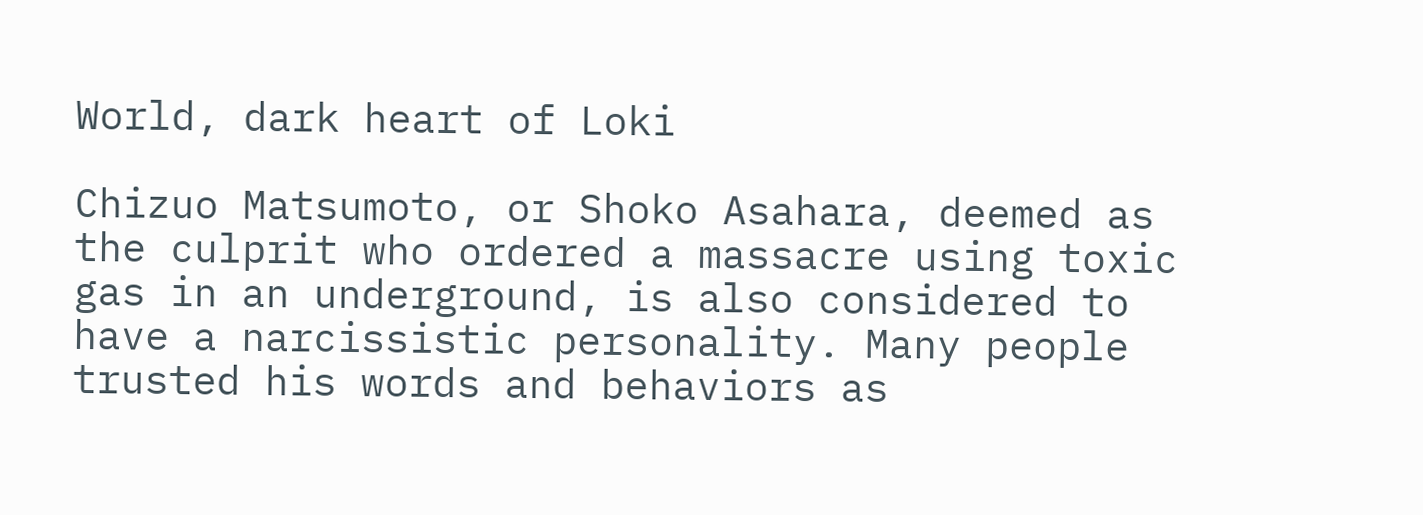World, dark heart of Loki

Chizuo Matsumoto, or Shoko Asahara, deemed as the culprit who ordered a massacre using toxic gas in an underground, is also considered to have a narcissistic personality. Many people trusted his words and behaviors as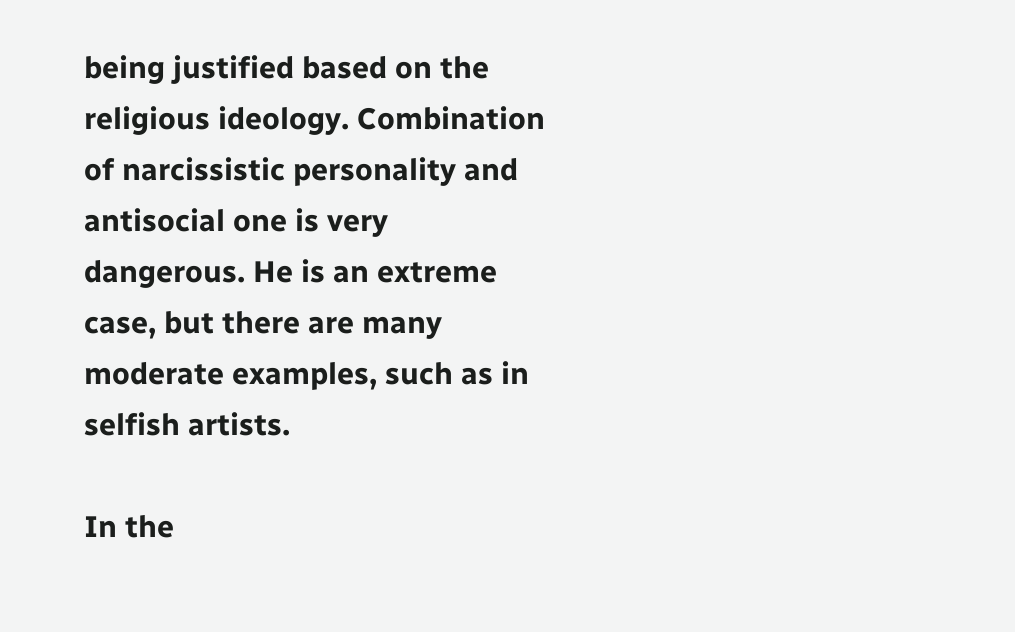being justified based on the religious ideology. Combination of narcissistic personality and antisocial one is very dangerous. He is an extreme case, but there are many moderate examples, such as in selfish artists.

In the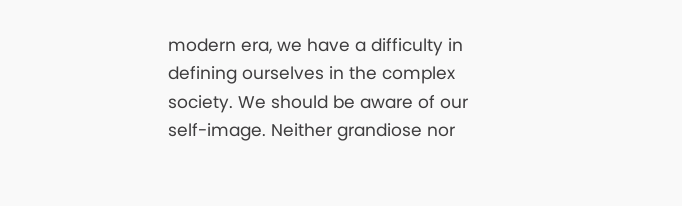modern era, we have a difficulty in defining ourselves in the complex society. We should be aware of our self-image. Neither grandiose nor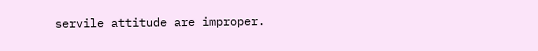servile attitude are improper.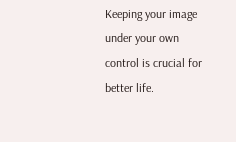Keeping your image under your own control is crucial for better life.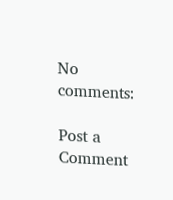No comments:

Post a Comment